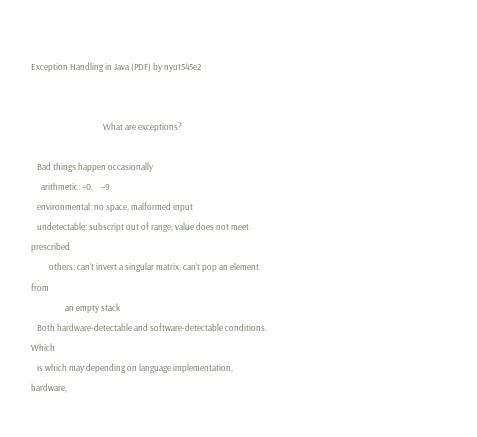Exception Handling in Java (PDF) by nyut545e2


                                    What are exceptions?

   Bad things happen occasionally
     arithmetic: ÷0,    −9
   environmental: no space, malformed input
   undetectable: subscript out of range, value does not meet prescribed
         others: can’t invert a singular matrix, can’t pop an element from
                 an empty stack
   Both hardware-detectable and software-detectable conditions. Which
   is which may depending on language implementation, hardware,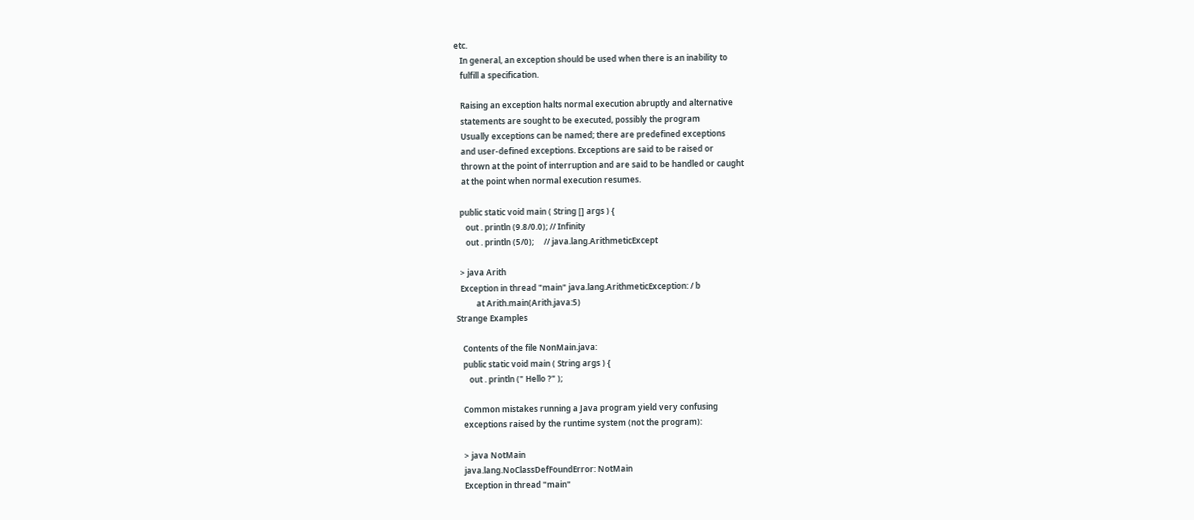etc.
   In general, an exception should be used when there is an inability to
   fulfill a specification.

   Raising an exception halts normal execution abruptly and alternative
   statements are sought to be executed, possibly the program
   Usually exceptions can be named; there are predefined exceptions
   and user-defined exceptions. Exceptions are said to be raised or
   thrown at the point of interruption and are said to be handled or caught
   at the point when normal execution resumes.

  public static void main ( String [] args ) {
     out . println (9.8/0.0); // Infinity
     out . println (5/0);     // java.lang.ArithmeticExcept

  > java Arith
  Exception in thread "main" java.lang.ArithmeticException: / b
          at Arith.main(Arith.java:5)
Strange Examples

   Contents of the file NonMain.java:
   public static void main ( String args ) {
      out . println (" Hello ?" );

   Common mistakes running a Java program yield very confusing
   exceptions raised by the runtime system (not the program):

   > java NotMain
   java.lang.NoClassDefFoundError: NotMain
   Exception in thread "main"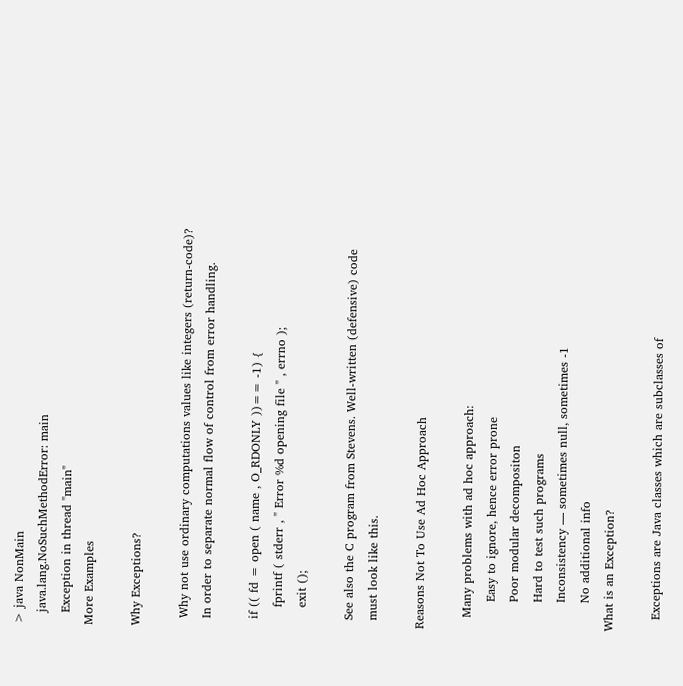> java NonMain
   java.lang.NoSuchMethodError: main
   Exception in thread "main"
More Examples

Why Exceptions?

  Why not use ordinary computations values like integers (return-code)?
  In order to separate normal flow of control from error handling.

  if (( fd = open ( name , O_RDONLY ))== -1) {
     fprintf ( stderr , " Error %d opening file " , errno );
     exit ();

  See also the C program from Stevens. Well-written (defensive) code
  must look like this.

Reasons Not To Use Ad Hoc Approach

   Many problems with ad hoc approach:
       Easy to ignore, hence error prone
       Poor modular decompositon
       Hard to test such programs
       Inconsistency — sometimes null, sometimes -1
       No additional info
What is an Exception?

   Exceptions are Java classes which are subclasses of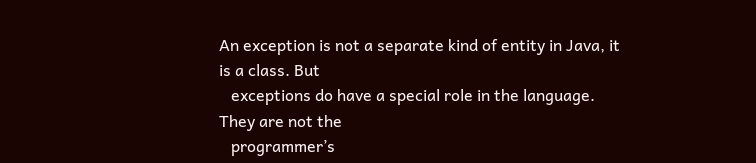An exception is not a separate kind of entity in Java, it is a class. But
   exceptions do have a special role in the language. They are not the
   programmer’s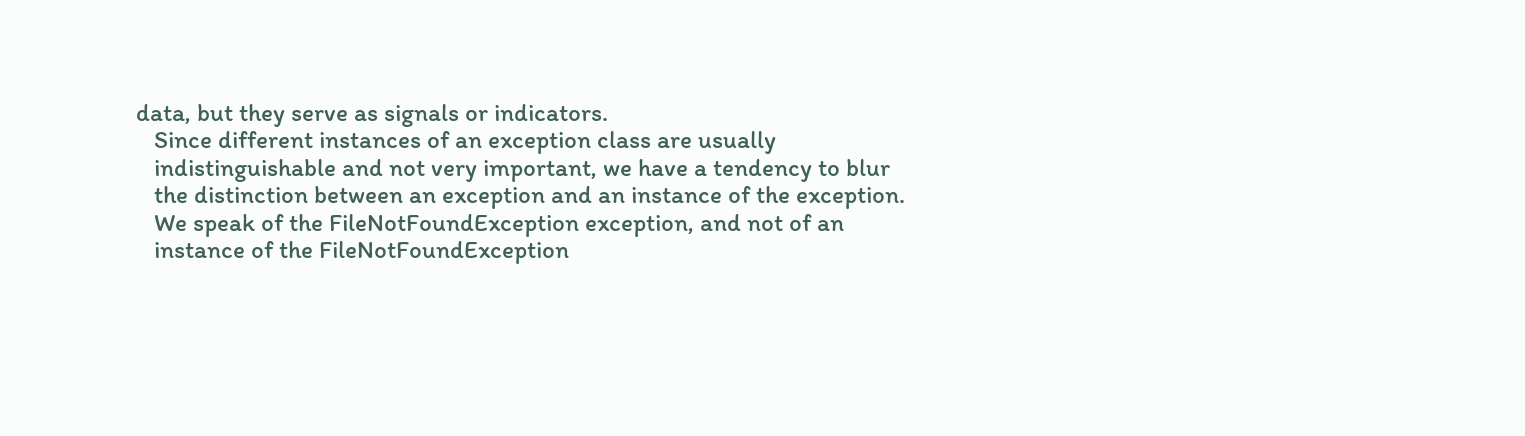data, but they serve as signals or indicators.
   Since different instances of an exception class are usually
   indistinguishable and not very important, we have a tendency to blur
   the distinction between an exception and an instance of the exception.
   We speak of the FileNotFoundException exception, and not of an
   instance of the FileNotFoundException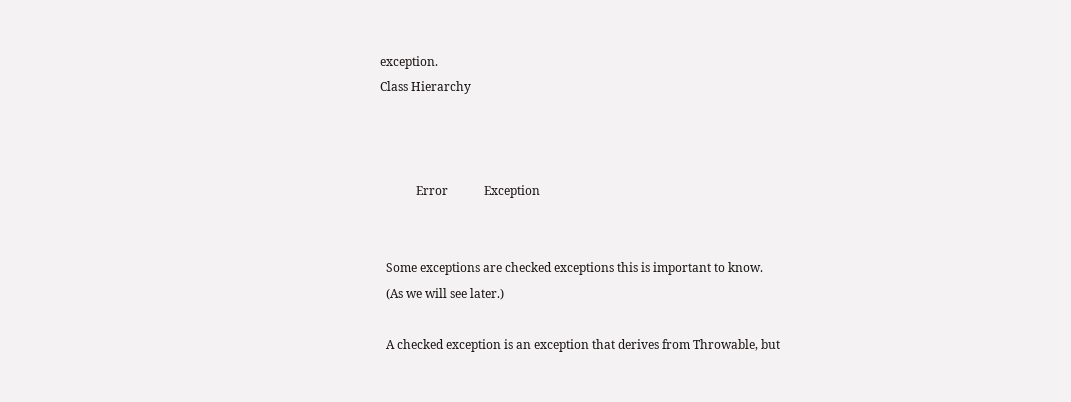exception.
Class Hierarchy



            Error            Exception


  Some exceptions are checked exceptions this is important to know.
  (As we will see later.)

  A checked exception is an exception that derives from Throwable, but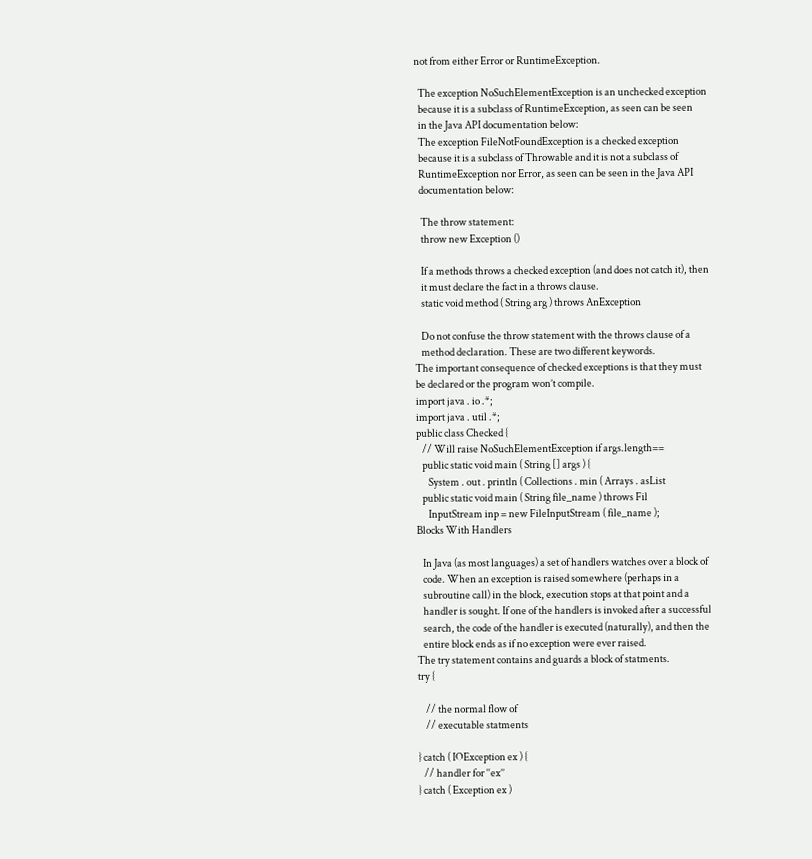not from either Error or RuntimeException.

  The exception NoSuchElementException is an unchecked exception
  because it is a subclass of RuntimeException, as seen can be seen
  in the Java API documentation below:
  The exception FileNotFoundException is a checked exception
  because it is a subclass of Throwable and it is not a subclass of
  RuntimeException nor Error, as seen can be seen in the Java API
  documentation below:

   The throw statement:
   throw new Exception ()

   If a methods throws a checked exception (and does not catch it), then
   it must declare the fact in a throws clause.
   static void method ( String arg ) throws AnException

   Do not confuse the throw statement with the throws clause of a
   method declaration. These are two different keywords.
The important consequence of checked exceptions is that they must
be declared or the program won’t compile.
import java . io .*;
import java . util .*;
public class Checked {
   // Will raise NoSuchElementException if args.length==
   public static void main ( String [] args ) {
      System . out . println ( Collections . min ( Arrays . asList
   public static void main ( String file_name ) throws Fil
      InputStream inp = new FileInputStream ( file_name );
Blocks With Handlers

   In Java (as most languages) a set of handlers watches over a block of
   code. When an exception is raised somewhere (perhaps in a
   subroutine call) in the block, execution stops at that point and a
   handler is sought. If one of the handlers is invoked after a successful
   search, the code of the handler is executed (naturally), and then the
   entire block ends as if no exception were ever raised.
The try statement contains and guards a block of statments.
try {

    // the normal flow of
    // executable statments

} catch ( IOException ex ) {
   // handler for ‘‘ex’’
} catch ( Exception ex )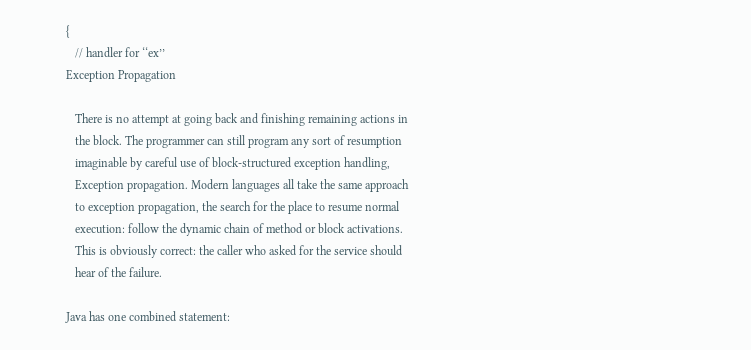{
   // handler for ‘‘ex’’
Exception Propagation

   There is no attempt at going back and finishing remaining actions in
   the block. The programmer can still program any sort of resumption
   imaginable by careful use of block-structured exception handling,
   Exception propagation. Modern languages all take the same approach
   to exception propagation, the search for the place to resume normal
   execution: follow the dynamic chain of method or block activations.
   This is obviously correct: the caller who asked for the service should
   hear of the failure.

Java has one combined statement: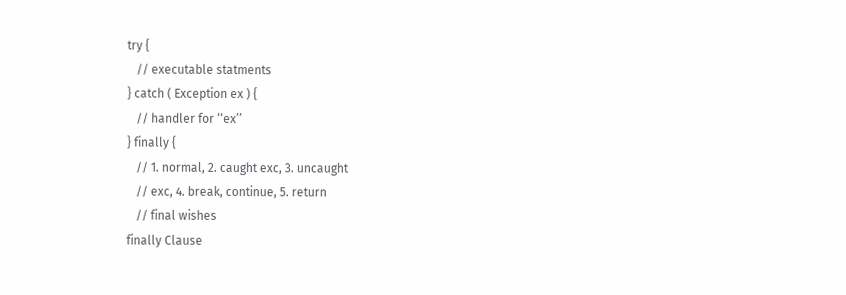try {
   // executable statments
} catch ( Exception ex ) {
   // handler for ‘‘ex’’
} finally {
   // 1. normal, 2. caught exc, 3. uncaught
   // exc, 4. break, continue, 5. return
   // final wishes
finally Clause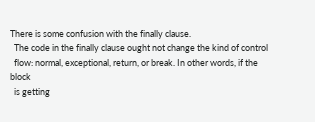There is some confusion with the finally clause.
  The code in the finally clause ought not change the kind of control
  flow: normal, exceptional, return, or break. In other words, if the block
  is getting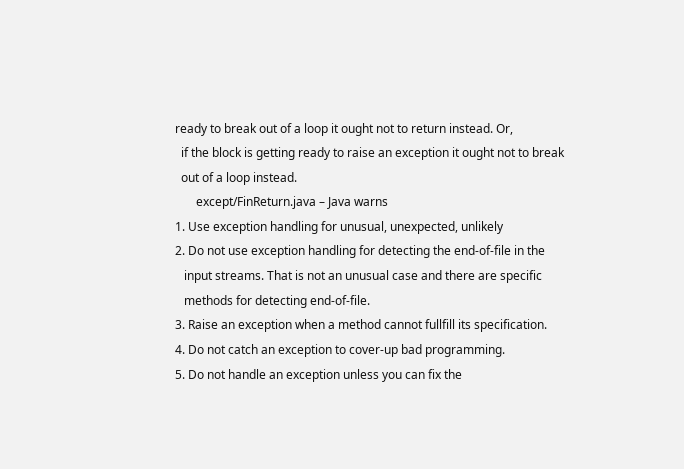ready to break out of a loop it ought not to return instead. Or,
  if the block is getting ready to raise an exception it ought not to break
  out of a loop instead.
       except/FinReturn.java – Java warns
1. Use exception handling for unusual, unexpected, unlikely
2. Do not use exception handling for detecting the end-of-file in the
   input streams. That is not an unusual case and there are specific
   methods for detecting end-of-file.
3. Raise an exception when a method cannot fullfill its specification.
4. Do not catch an exception to cover-up bad programming.
5. Do not handle an exception unless you can fix the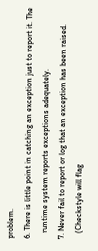problem.
6. There is little point in catching an exception just to report it. The
   runtime system reports exceptions adequately.
7. Never fail to report or log that an exception has been raised.
   (Checkstyle will flag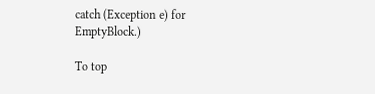catch (Exception e) for EmptyBlock.)

To top